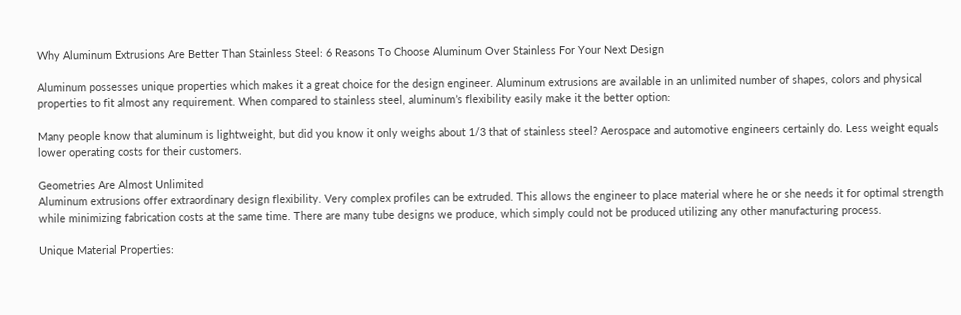Why Aluminum Extrusions Are Better Than Stainless Steel: 6 Reasons To Choose Aluminum Over Stainless For Your Next Design

Aluminum possesses unique properties which makes it a great choice for the design engineer. Aluminum extrusions are available in an unlimited number of shapes, colors and physical properties to fit almost any requirement. When compared to stainless steel, aluminum’s flexibility easily make it the better option:

Many people know that aluminum is lightweight, but did you know it only weighs about 1/3 that of stainless steel? Aerospace and automotive engineers certainly do. Less weight equals lower operating costs for their customers.

Geometries Are Almost Unlimited
Aluminum extrusions offer extraordinary design flexibility. Very complex profiles can be extruded. This allows the engineer to place material where he or she needs it for optimal strength while minimizing fabrication costs at the same time. There are many tube designs we produce, which simply could not be produced utilizing any other manufacturing process.

Unique Material Properties: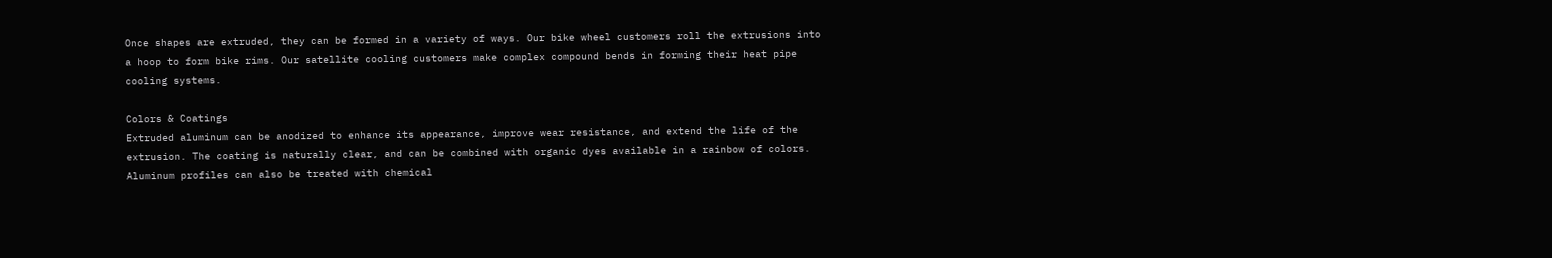Once shapes are extruded, they can be formed in a variety of ways. Our bike wheel customers roll the extrusions into a hoop to form bike rims. Our satellite cooling customers make complex compound bends in forming their heat pipe cooling systems.

Colors & Coatings
Extruded aluminum can be anodized to enhance its appearance, improve wear resistance, and extend the life of the extrusion. The coating is naturally clear, and can be combined with organic dyes available in a rainbow of colors. Aluminum profiles can also be treated with chemical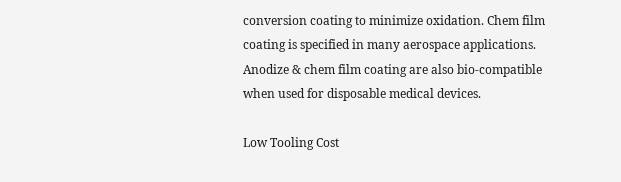conversion coating to minimize oxidation. Chem film coating is specified in many aerospace applications. Anodize & chem film coating are also bio-compatible when used for disposable medical devices.

Low Tooling Cost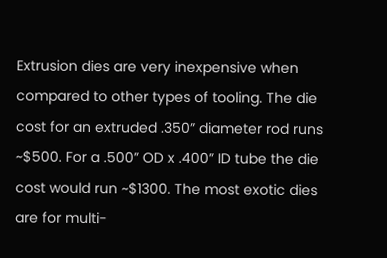Extrusion dies are very inexpensive when compared to other types of tooling. The die cost for an extruded .350” diameter rod runs ~$500. For a .500” OD x .400” ID tube the die cost would run ~$1300. The most exotic dies are for multi-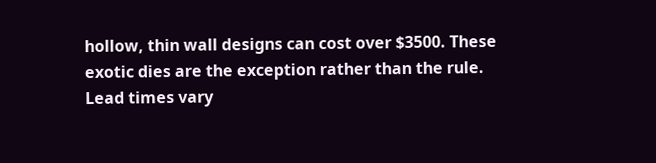hollow, thin wall designs can cost over $3500. These exotic dies are the exception rather than the rule. Lead times vary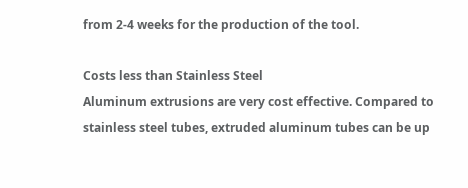from 2-4 weeks for the production of the tool.

Costs less than Stainless Steel
Aluminum extrusions are very cost effective. Compared to stainless steel tubes, extruded aluminum tubes can be up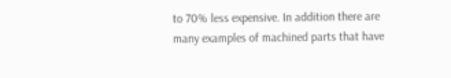to 70% less expensive. In addition there are many examples of machined parts that have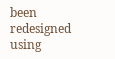been redesigned using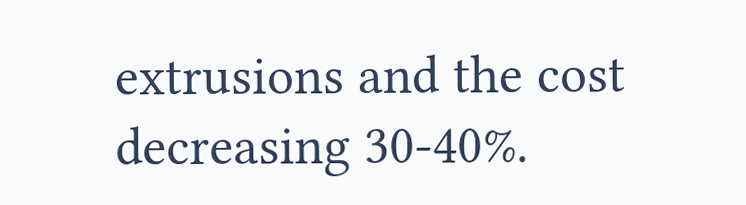extrusions and the cost decreasing 30-40%.